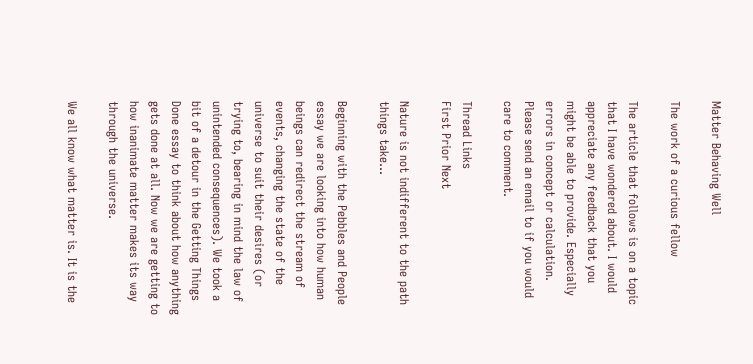Matter Behaving Well

The work of a curious fellow

The article that follows is on a topic that I have wondered about. I would appreciate any feedback that you might be able to provide. Especially errors in concept or calculation. Please send an email to if you would care to comment.

Thread Links
First Prior Next

Nature is not indifferent to the path things take...

Beginning with the Pebbles and People essay we are looking into how human beings can redirect the stream of events, changing the state of the universe to suit their desires (or trying to, bearing in mind the law of unintended consequences). We took a bit of a detour in the Getting Things Done essay to think about how anything gets done at all. Now we are getting to how inanimate matter makes its way through the universe.

We all know what matter is. It is the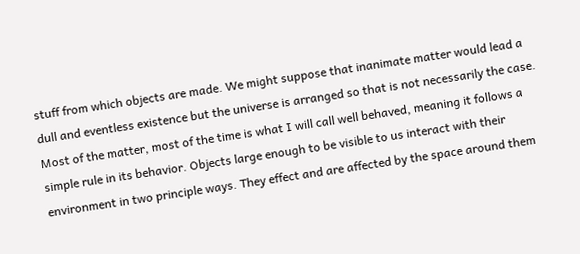stuff from which objects are made. We might suppose that inanimate matter would lead a dull and eventless existence but the universe is arranged so that is not necessarily the case. Most of the matter, most of the time is what I will call well behaved, meaning it follows a simple rule in its behavior. Objects large enough to be visible to us interact with their environment in two principle ways. They effect and are affected by the space around them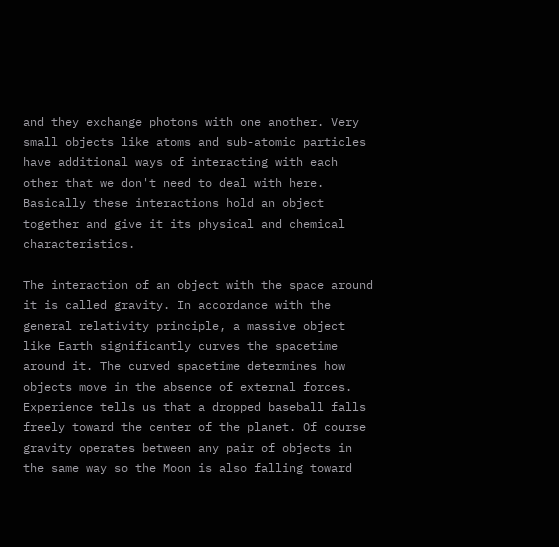and they exchange photons with one another. Very small objects like atoms and sub-atomic particles have additional ways of interacting with each other that we don't need to deal with here. Basically these interactions hold an object together and give it its physical and chemical characteristics.

The interaction of an object with the space around it is called gravity. In accordance with the general relativity principle, a massive object like Earth significantly curves the spacetime around it. The curved spacetime determines how objects move in the absence of external forces. Experience tells us that a dropped baseball falls freely toward the center of the planet. Of course gravity operates between any pair of objects in the same way so the Moon is also falling toward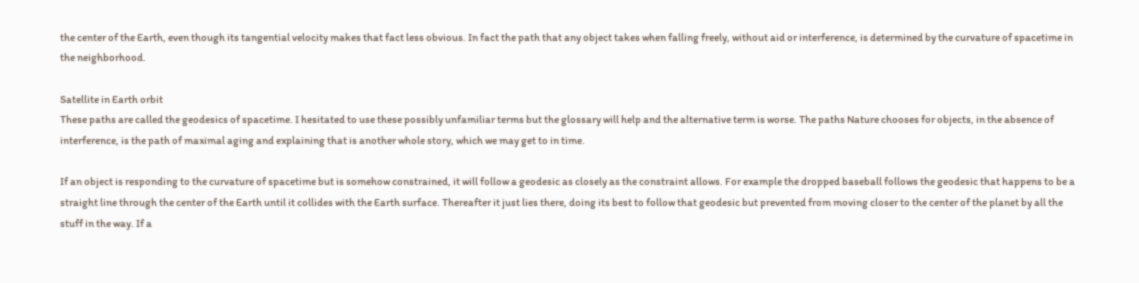the center of the Earth, even though its tangential velocity makes that fact less obvious. In fact the path that any object takes when falling freely, without aid or interference, is determined by the curvature of spacetime in the neighborhood.

Satellite in Earth orbit
These paths are called the geodesics of spacetime. I hesitated to use these possibly unfamiliar terms but the glossary will help and the alternative term is worse. The paths Nature chooses for objects, in the absence of interference, is the path of maximal aging and explaining that is another whole story, which we may get to in time.

If an object is responding to the curvature of spacetime but is somehow constrained, it will follow a geodesic as closely as the constraint allows. For example the dropped baseball follows the geodesic that happens to be a straight line through the center of the Earth until it collides with the Earth surface. Thereafter it just lies there, doing its best to follow that geodesic but prevented from moving closer to the center of the planet by all the stuff in the way. If a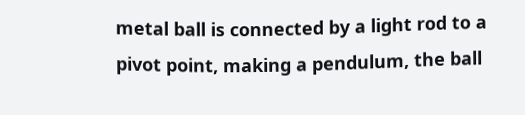metal ball is connected by a light rod to a pivot point, making a pendulum, the ball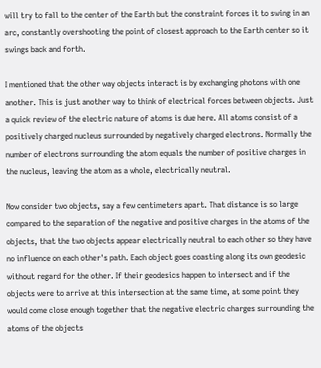will try to fall to the center of the Earth but the constraint forces it to swing in an arc, constantly overshooting the point of closest approach to the Earth center so it swings back and forth.

I mentioned that the other way objects interact is by exchanging photons with one another. This is just another way to think of electrical forces between objects. Just a quick review of the electric nature of atoms is due here. All atoms consist of a positively charged nucleus surrounded by negatively charged electrons. Normally the number of electrons surrounding the atom equals the number of positive charges in the nucleus, leaving the atom as a whole, electrically neutral.

Now consider two objects, say a few centimeters apart. That distance is so large compared to the separation of the negative and positive charges in the atoms of the objects, that the two objects appear electrically neutral to each other so they have no influence on each other's path. Each object goes coasting along its own geodesic without regard for the other. If their geodesics happen to intersect and if the objects were to arrive at this intersection at the same time, at some point they would come close enough together that the negative electric charges surrounding the atoms of the objects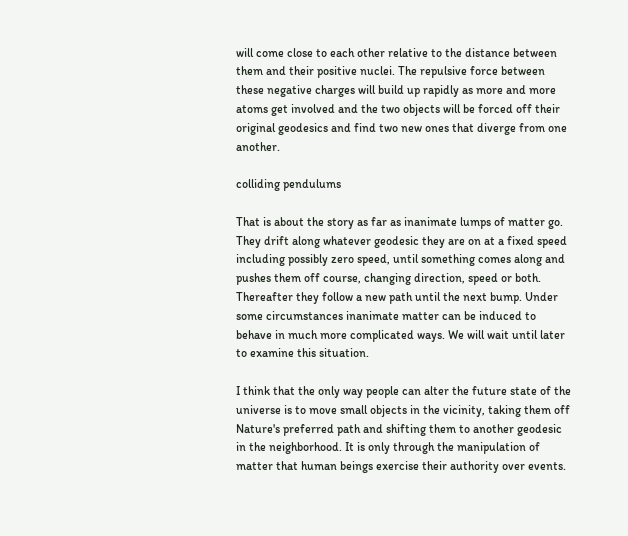will come close to each other relative to the distance between them and their positive nuclei. The repulsive force between these negative charges will build up rapidly as more and more atoms get involved and the two objects will be forced off their original geodesics and find two new ones that diverge from one another.

colliding pendulums

That is about the story as far as inanimate lumps of matter go. They drift along whatever geodesic they are on at a fixed speed including possibly zero speed, until something comes along and pushes them off course, changing direction, speed or both. Thereafter they follow a new path until the next bump. Under some circumstances inanimate matter can be induced to behave in much more complicated ways. We will wait until later to examine this situation.

I think that the only way people can alter the future state of the universe is to move small objects in the vicinity, taking them off Nature's preferred path and shifting them to another geodesic in the neighborhood. It is only through the manipulation of matter that human beings exercise their authority over events.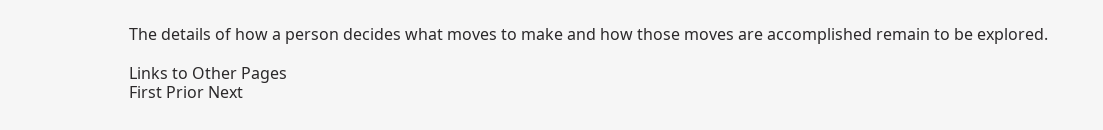The details of how a person decides what moves to make and how those moves are accomplished remain to be explored.

Links to Other Pages
First Prior Next